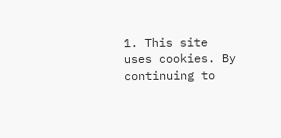1. This site uses cookies. By continuing to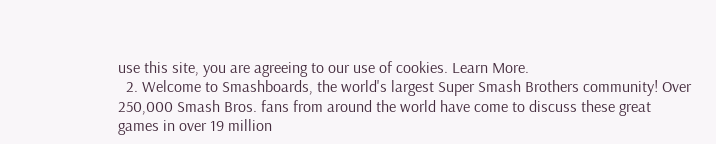use this site, you are agreeing to our use of cookies. Learn More.
  2. Welcome to Smashboards, the world's largest Super Smash Brothers community! Over 250,000 Smash Bros. fans from around the world have come to discuss these great games in over 19 million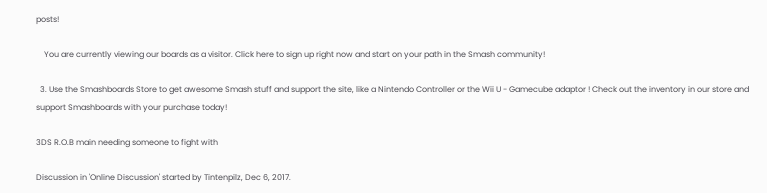posts!

    You are currently viewing our boards as a visitor. Click here to sign up right now and start on your path in the Smash community!

  3. Use the Smashboards Store to get awesome Smash stuff and support the site, like a Nintendo Controller or the Wii U - Gamecube adaptor ! Check out the inventory in our store and support Smashboards with your purchase today!

3DS R.O.B main needing someone to fight with

Discussion in 'Online Discussion' started by Tintenpilz, Dec 6, 2017.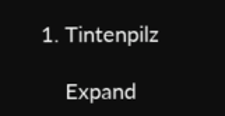1. Tintenpilz

    Expand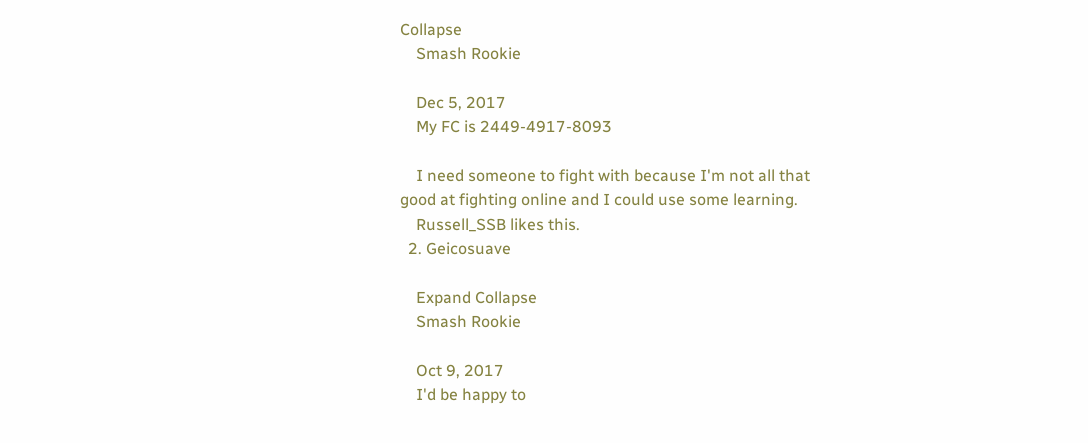Collapse
    Smash Rookie

    Dec 5, 2017
    My FC is 2449-4917-8093

    I need someone to fight with because I'm not all that good at fighting online and I could use some learning.
    Russell_SSB likes this.
  2. Geicosuave

    Expand Collapse
    Smash Rookie

    Oct 9, 2017
    I'd be happy to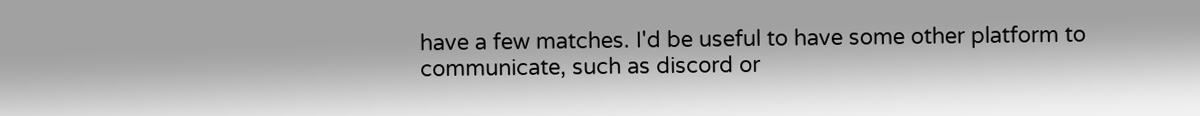have a few matches. I'd be useful to have some other platform to communicate, such as discord or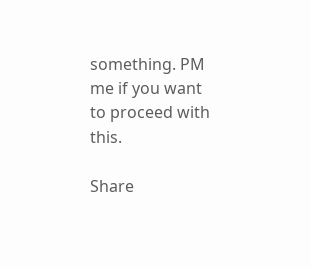something. PM me if you want to proceed with this.

Share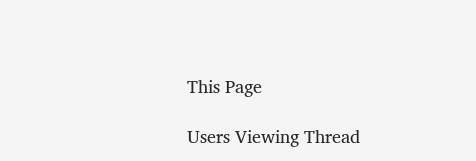This Page

Users Viewing Thread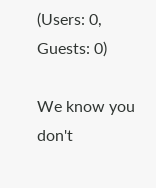(Users: 0, Guests: 0)

We know you don't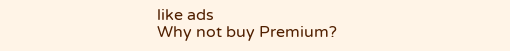like ads
Why not buy Premium?